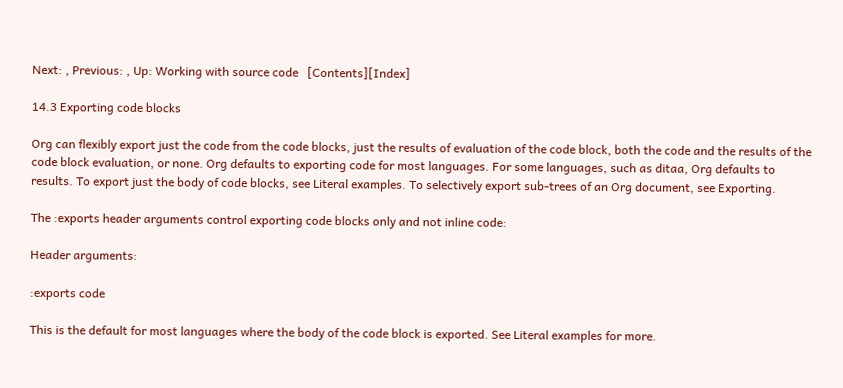Next: , Previous: , Up: Working with source code   [Contents][Index]

14.3 Exporting code blocks

Org can flexibly export just the code from the code blocks, just the results of evaluation of the code block, both the code and the results of the code block evaluation, or none. Org defaults to exporting code for most languages. For some languages, such as ditaa, Org defaults to results. To export just the body of code blocks, see Literal examples. To selectively export sub-trees of an Org document, see Exporting.

The :exports header arguments control exporting code blocks only and not inline code:

Header arguments:

:exports code

This is the default for most languages where the body of the code block is exported. See Literal examples for more.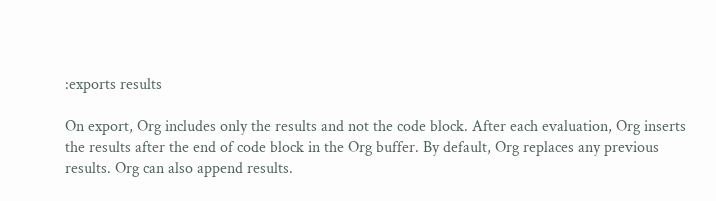:exports results

On export, Org includes only the results and not the code block. After each evaluation, Org inserts the results after the end of code block in the Org buffer. By default, Org replaces any previous results. Org can also append results.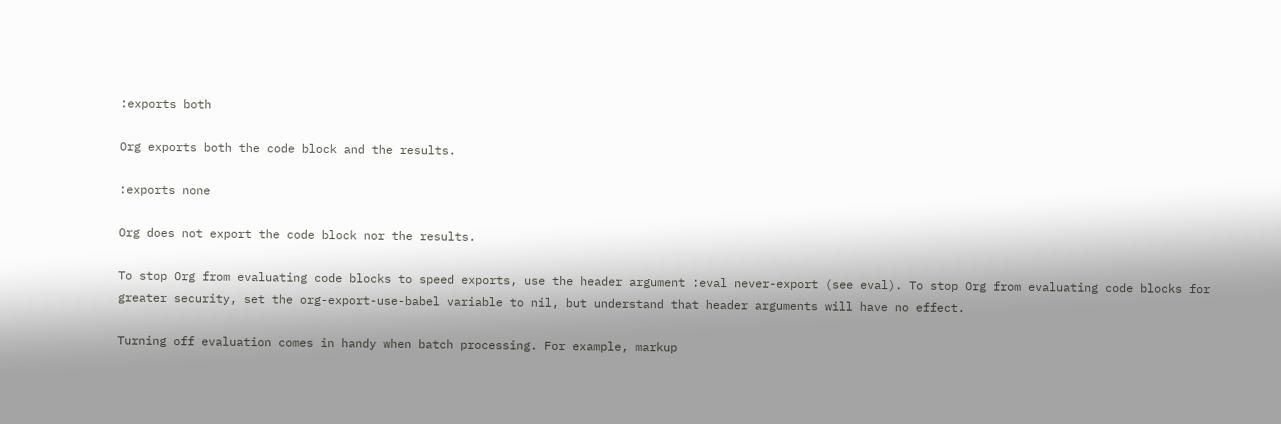:exports both

Org exports both the code block and the results.

:exports none

Org does not export the code block nor the results.

To stop Org from evaluating code blocks to speed exports, use the header argument :eval never-export (see eval). To stop Org from evaluating code blocks for greater security, set the org-export-use-babel variable to nil, but understand that header arguments will have no effect.

Turning off evaluation comes in handy when batch processing. For example, markup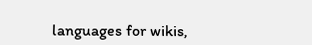languages for wikis,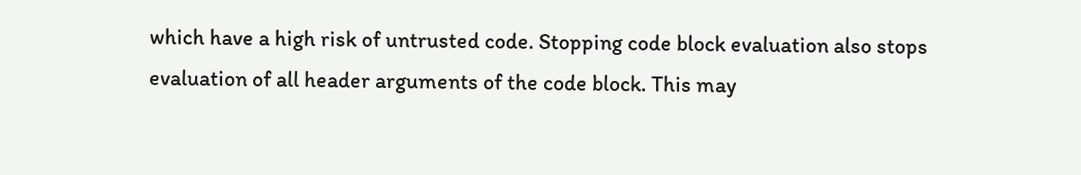which have a high risk of untrusted code. Stopping code block evaluation also stops evaluation of all header arguments of the code block. This may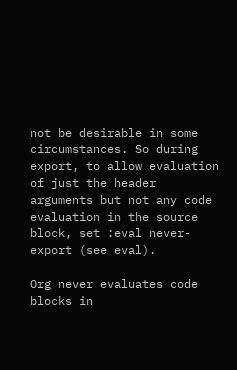not be desirable in some circumstances. So during export, to allow evaluation of just the header arguments but not any code evaluation in the source block, set :eval never-export (see eval).

Org never evaluates code blocks in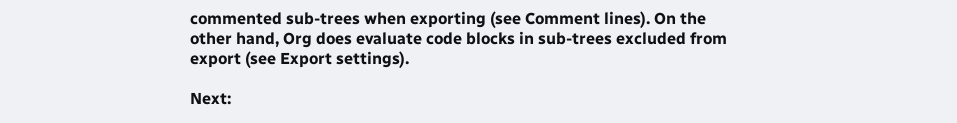commented sub-trees when exporting (see Comment lines). On the other hand, Org does evaluate code blocks in sub-trees excluded from export (see Export settings).

Next: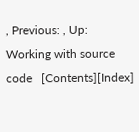, Previous: , Up: Working with source code   [Contents][Index]